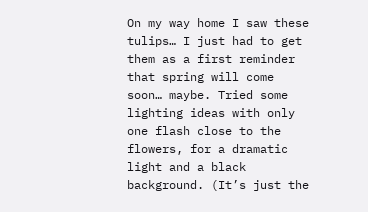On my way home I saw these tulips… I just had to get them as a first reminder that spring will come soon… maybe. Tried some lighting ideas with only one flash close to the flowers, for a dramatic light and a black background. (It’s just the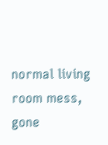normal living room mess, gone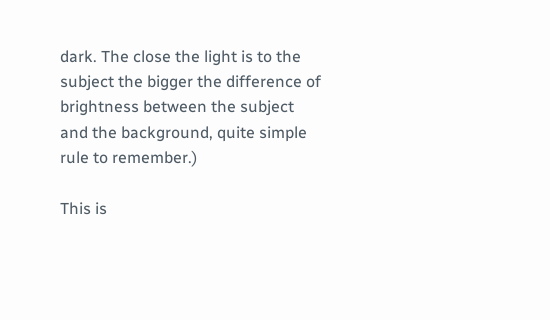dark. The close the light is to the subject the bigger the difference of brightness between the subject and the background, quite simple rule to remember.)

This is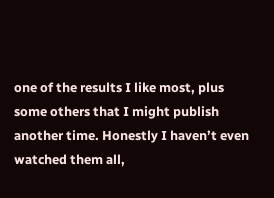one of the results I like most, plus some others that I might publish another time. Honestly I haven’t even watched them all,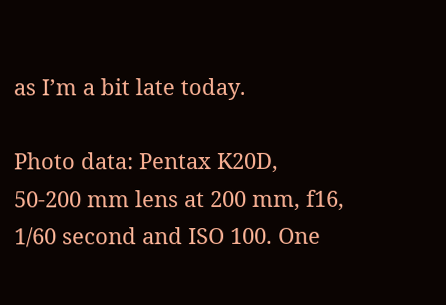as I’m a bit late today.

Photo data: Pentax K20D, 50-200 mm lens at 200 mm, f16, 1/60 second and ISO 100. One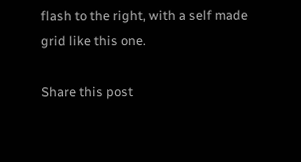flash to the right, with a self made grid like this one.

Share this post